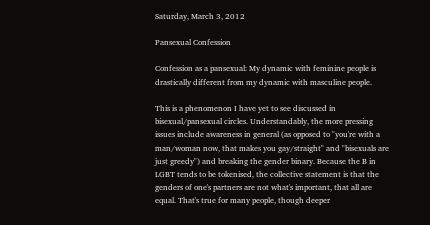Saturday, March 3, 2012

Pansexual Confession

Confession as a pansexual: My dynamic with feminine people is drastically different from my dynamic with masculine people.

This is a phenomenon I have yet to see discussed in bisexual/pansexual circles. Understandably, the more pressing issues include awareness in general (as opposed to "you're with a man/woman now, that makes you gay/straight" and "bisexuals are just greedy") and breaking the gender binary. Because the B in LGBT tends to be tokenised, the collective statement is that the genders of one's partners are not what's important, that all are equal. That's true for many people, though deeper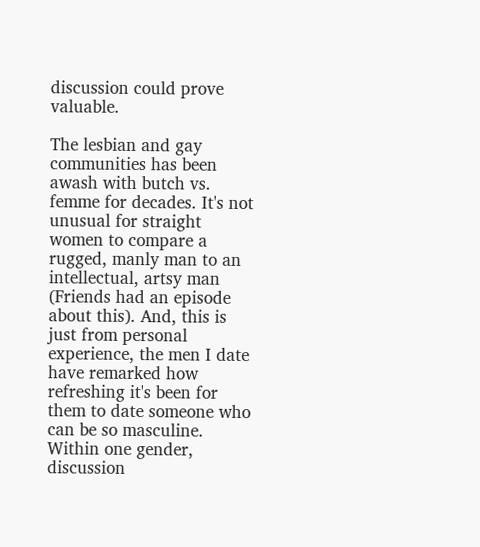discussion could prove valuable.

The lesbian and gay communities has been awash with butch vs. femme for decades. It's not unusual for straight women to compare a rugged, manly man to an intellectual, artsy man (Friends had an episode about this). And, this is just from personal experience, the men I date have remarked how refreshing it's been for them to date someone who can be so masculine. Within one gender, discussion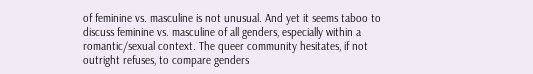of feminine vs. masculine is not unusual. And yet it seems taboo to discuss feminine vs. masculine of all genders, especially within a romantic/sexual context. The queer community hesitates, if not outright refuses, to compare genders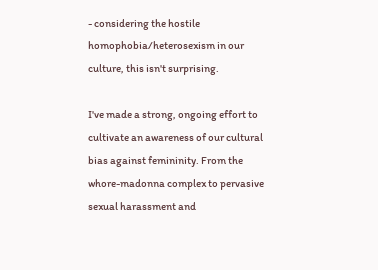- considering the hostile homophobia/heterosexism in our culture, this isn't surprising.

I've made a strong, ongoing effort to cultivate an awareness of our cultural bias against femininity. From the whore-madonna complex to pervasive sexual harassment and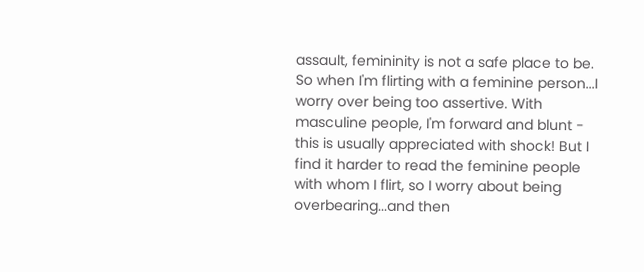assault, femininity is not a safe place to be. So when I'm flirting with a feminine person...I worry over being too assertive. With masculine people, I'm forward and blunt - this is usually appreciated with shock! But I find it harder to read the feminine people with whom I flirt, so I worry about being overbearing...and then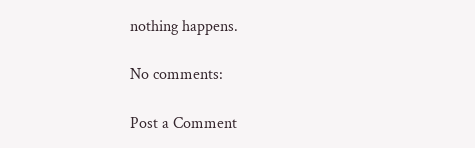nothing happens.

No comments:

Post a Comment